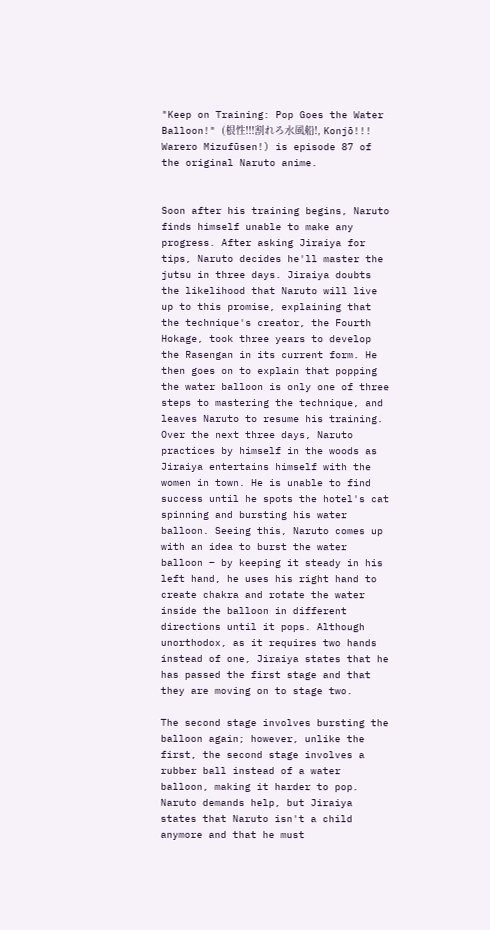"Keep on Training: Pop Goes the Water Balloon!" (根性!!!割れろ水風船!, Konjō!!! Warero Mizufūsen!) is episode 87 of the original Naruto anime.


Soon after his training begins, Naruto finds himself unable to make any progress. After asking Jiraiya for tips, Naruto decides he'll master the jutsu in three days. Jiraiya doubts the likelihood that Naruto will live up to this promise, explaining that the technique's creator, the Fourth Hokage, took three years to develop the Rasengan in its current form. He then goes on to explain that popping the water balloon is only one of three steps to mastering the technique, and leaves Naruto to resume his training. Over the next three days, Naruto practices by himself in the woods as Jiraiya entertains himself with the women in town. He is unable to find success until he spots the hotel's cat spinning and bursting his water balloon. Seeing this, Naruto comes up with an idea to burst the water balloon – by keeping it steady in his left hand, he uses his right hand to create chakra and rotate the water inside the balloon in different directions until it pops. Although unorthodox, as it requires two hands instead of one, Jiraiya states that he has passed the first stage and that they are moving on to stage two.

The second stage involves bursting the balloon again; however, unlike the first, the second stage involves a rubber ball instead of a water balloon, making it harder to pop. Naruto demands help, but Jiraiya states that Naruto isn't a child anymore and that he must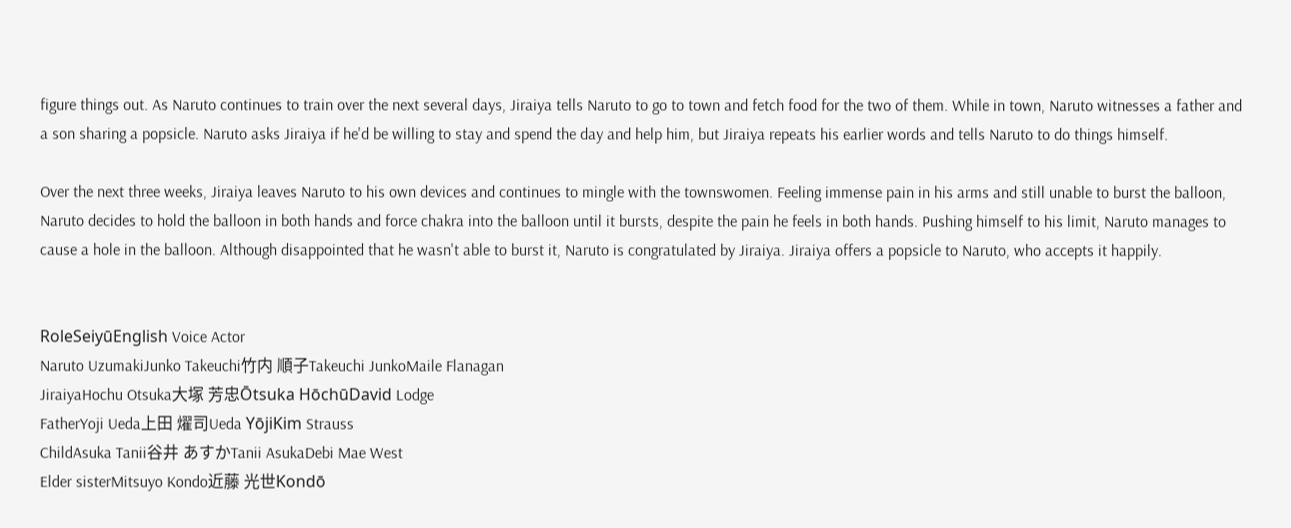figure things out. As Naruto continues to train over the next several days, Jiraiya tells Naruto to go to town and fetch food for the two of them. While in town, Naruto witnesses a father and a son sharing a popsicle. Naruto asks Jiraiya if he'd be willing to stay and spend the day and help him, but Jiraiya repeats his earlier words and tells Naruto to do things himself.

Over the next three weeks, Jiraiya leaves Naruto to his own devices and continues to mingle with the townswomen. Feeling immense pain in his arms and still unable to burst the balloon, Naruto decides to hold the balloon in both hands and force chakra into the balloon until it bursts, despite the pain he feels in both hands. Pushing himself to his limit, Naruto manages to cause a hole in the balloon. Although disappointed that he wasn't able to burst it, Naruto is congratulated by Jiraiya. Jiraiya offers a popsicle to Naruto, who accepts it happily.


RoleSeiyūEnglish Voice Actor
Naruto UzumakiJunko Takeuchi竹内 順子Takeuchi JunkoMaile Flanagan
JiraiyaHochu Otsuka大塚 芳忠Ōtsuka HōchūDavid Lodge
FatherYoji Ueda上田 燿司Ueda YōjiKim Strauss
ChildAsuka Tanii谷井 あすかTanii AsukaDebi Mae West
Elder sisterMitsuyo Kondo近藤 光世Kondō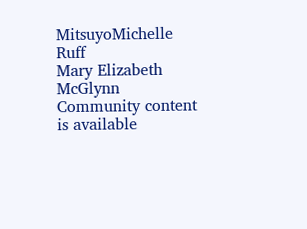MitsuyoMichelle Ruff
Mary Elizabeth McGlynn
Community content is available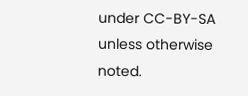under CC-BY-SA unless otherwise noted.